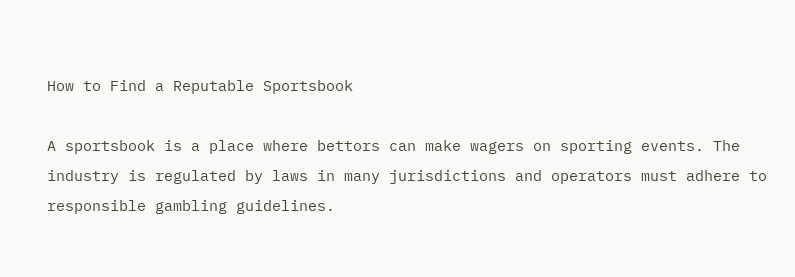How to Find a Reputable Sportsbook

A sportsbook is a place where bettors can make wagers on sporting events. The industry is regulated by laws in many jurisdictions and operators must adhere to responsible gambling guidelines.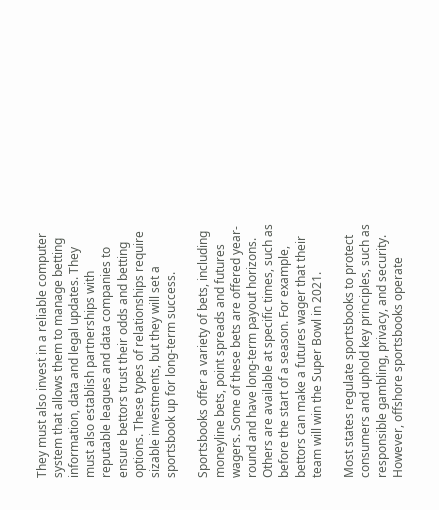They must also invest in a reliable computer system that allows them to manage betting information, data and legal updates. They must also establish partnerships with reputable leagues and data companies to ensure bettors trust their odds and betting options. These types of relationships require sizable investments, but they will set a sportsbook up for long-term success.

Sportsbooks offer a variety of bets, including moneyline bets, point spreads and futures wagers. Some of these bets are offered year-round and have long-term payout horizons. Others are available at specific times, such as before the start of a season. For example, bettors can make a futures wager that their team will win the Super Bowl in 2021.

Most states regulate sportsbooks to protect consumers and uphold key principles, such as responsible gambling, privacy, and security. However, offshore sportsbooks operate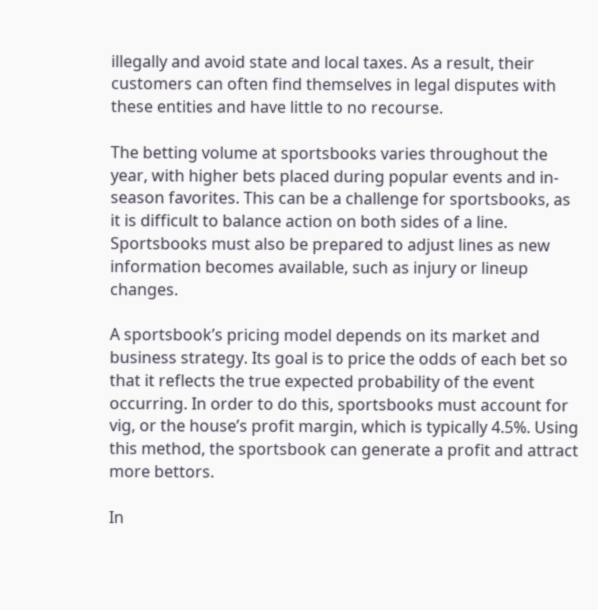illegally and avoid state and local taxes. As a result, their customers can often find themselves in legal disputes with these entities and have little to no recourse.

The betting volume at sportsbooks varies throughout the year, with higher bets placed during popular events and in-season favorites. This can be a challenge for sportsbooks, as it is difficult to balance action on both sides of a line. Sportsbooks must also be prepared to adjust lines as new information becomes available, such as injury or lineup changes.

A sportsbook’s pricing model depends on its market and business strategy. Its goal is to price the odds of each bet so that it reflects the true expected probability of the event occurring. In order to do this, sportsbooks must account for vig, or the house’s profit margin, which is typically 4.5%. Using this method, the sportsbook can generate a profit and attract more bettors.

In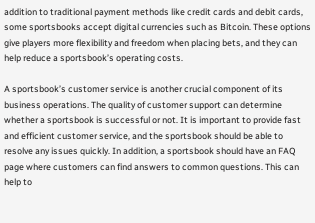addition to traditional payment methods like credit cards and debit cards, some sportsbooks accept digital currencies such as Bitcoin. These options give players more flexibility and freedom when placing bets, and they can help reduce a sportsbook’s operating costs.

A sportsbook’s customer service is another crucial component of its business operations. The quality of customer support can determine whether a sportsbook is successful or not. It is important to provide fast and efficient customer service, and the sportsbook should be able to resolve any issues quickly. In addition, a sportsbook should have an FAQ page where customers can find answers to common questions. This can help to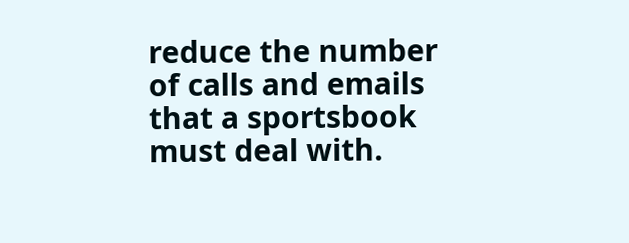reduce the number of calls and emails that a sportsbook must deal with.